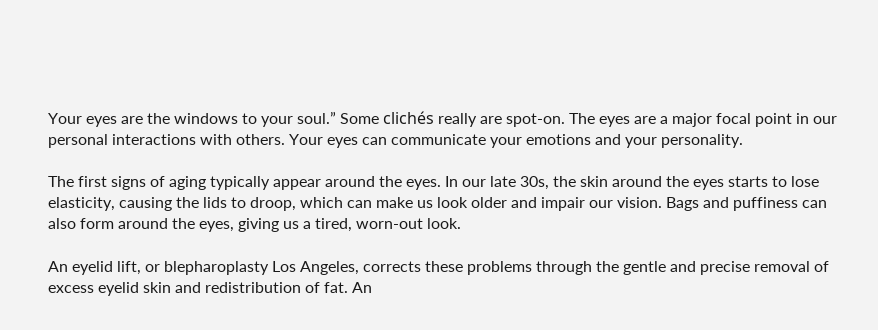Your eyes are the windows to your soul.” Some clichés really are spot-on. The eyes are a major focal point in our personal interactions with others. Your eyes can communicate your emotions and your personality.

The first signs of aging typically appear around the eyes. In our late 30s, the skin around the eyes starts to lose elasticity, causing the lids to droop, which can make us look older and impair our vision. Bags and puffiness can also form around the eyes, giving us a tired, worn-out look.

An eyelid lift, or blepharoplasty Los Angeles, corrects these problems through the gentle and precise removal of excess eyelid skin and redistribution of fat. An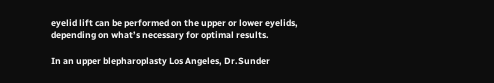eyelid lift can be performed on the upper or lower eyelids, depending on what’s necessary for optimal results.

In an upper blepharoplasty Los Angeles, Dr.Sunder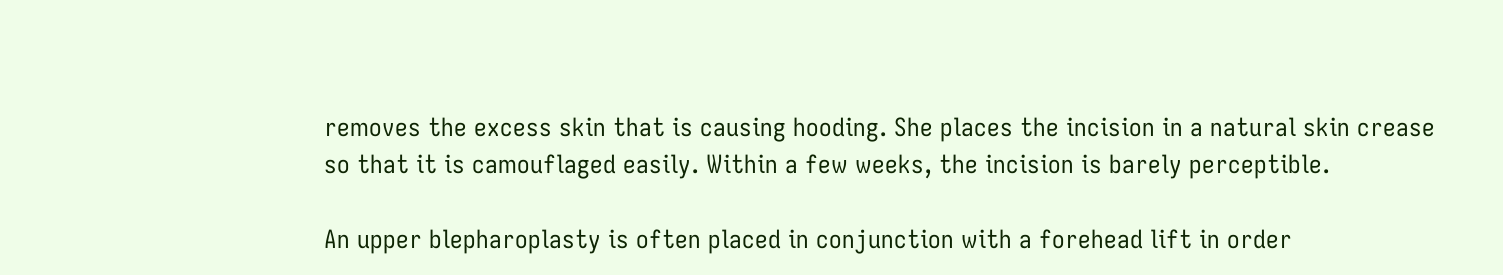removes the excess skin that is causing hooding. She places the incision in a natural skin crease so that it is camouflaged easily. Within a few weeks, the incision is barely perceptible.

An upper blepharoplasty is often placed in conjunction with a forehead lift in order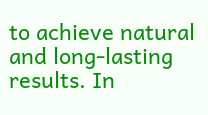to achieve natural and long-lasting results. In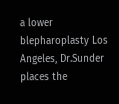a lower blepharoplasty Los Angeles, Dr.Sunder places the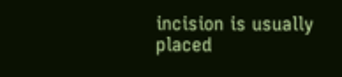incision is usually placed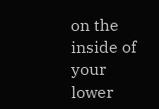on the inside of your lower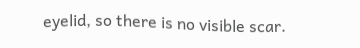eyelid, so there is no visible scar.